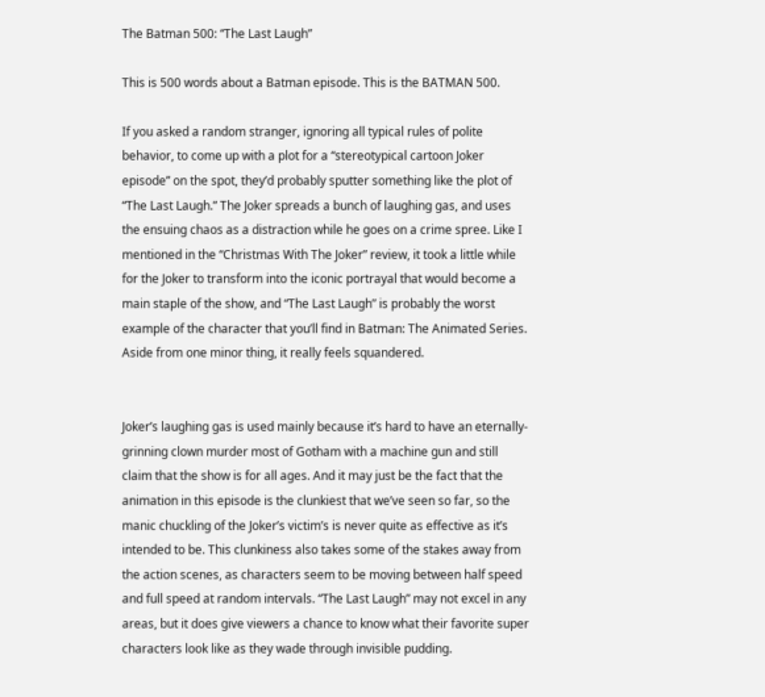The Batman 500: “The Last Laugh”

This is 500 words about a Batman episode. This is the BATMAN 500.

If you asked a random stranger, ignoring all typical rules of polite behavior, to come up with a plot for a “stereotypical cartoon Joker episode” on the spot, they’d probably sputter something like the plot of “The Last Laugh.” The Joker spreads a bunch of laughing gas, and uses the ensuing chaos as a distraction while he goes on a crime spree. Like I mentioned in the “Christmas With The Joker” review, it took a little while for the Joker to transform into the iconic portrayal that would become a main staple of the show, and “The Last Laugh” is probably the worst example of the character that you’ll find in Batman: The Animated Series. Aside from one minor thing, it really feels squandered.


Joker’s laughing gas is used mainly because it’s hard to have an eternally-grinning clown murder most of Gotham with a machine gun and still claim that the show is for all ages. And it may just be the fact that the animation in this episode is the clunkiest that we’ve seen so far, so the manic chuckling of the Joker’s victim’s is never quite as effective as it’s intended to be. This clunkiness also takes some of the stakes away from the action scenes, as characters seem to be moving between half speed and full speed at random intervals. “The Last Laugh” may not excel in any areas, but it does give viewers a chance to know what their favorite super characters look like as they wade through invisible pudding.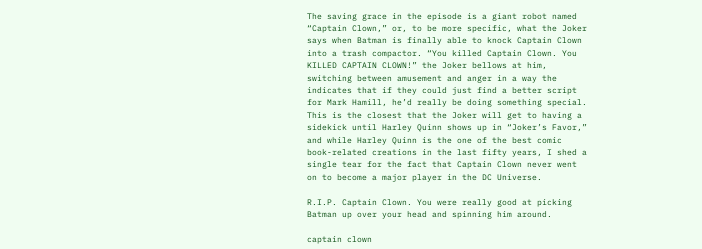The saving grace in the episode is a giant robot named “Captain Clown,” or, to be more specific, what the Joker says when Batman is finally able to knock Captain Clown into a trash compactor. “You killed Captain Clown. You KILLED CAPTAIN CLOWN!” the Joker bellows at him, switching between amusement and anger in a way the indicates that if they could just find a better script for Mark Hamill, he’d really be doing something special. This is the closest that the Joker will get to having a sidekick until Harley Quinn shows up in “Joker’s Favor,” and while Harley Quinn is the one of the best comic book-related creations in the last fifty years, I shed a single tear for the fact that Captain Clown never went on to become a major player in the DC Universe.

R.I.P. Captain Clown. You were really good at picking Batman up over your head and spinning him around.

captain clown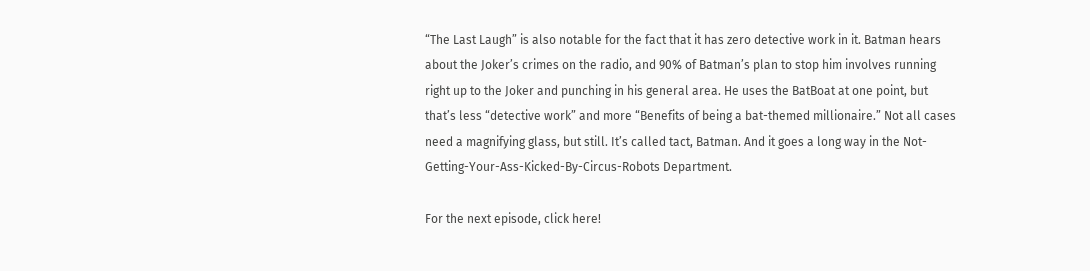“The Last Laugh” is also notable for the fact that it has zero detective work in it. Batman hears about the Joker’s crimes on the radio, and 90% of Batman’s plan to stop him involves running right up to the Joker and punching in his general area. He uses the BatBoat at one point, but that’s less “detective work” and more “Benefits of being a bat-themed millionaire.” Not all cases need a magnifying glass, but still. It’s called tact, Batman. And it goes a long way in the Not-Getting-Your-Ass-Kicked-By-Circus-Robots Department.

For the next episode, click here!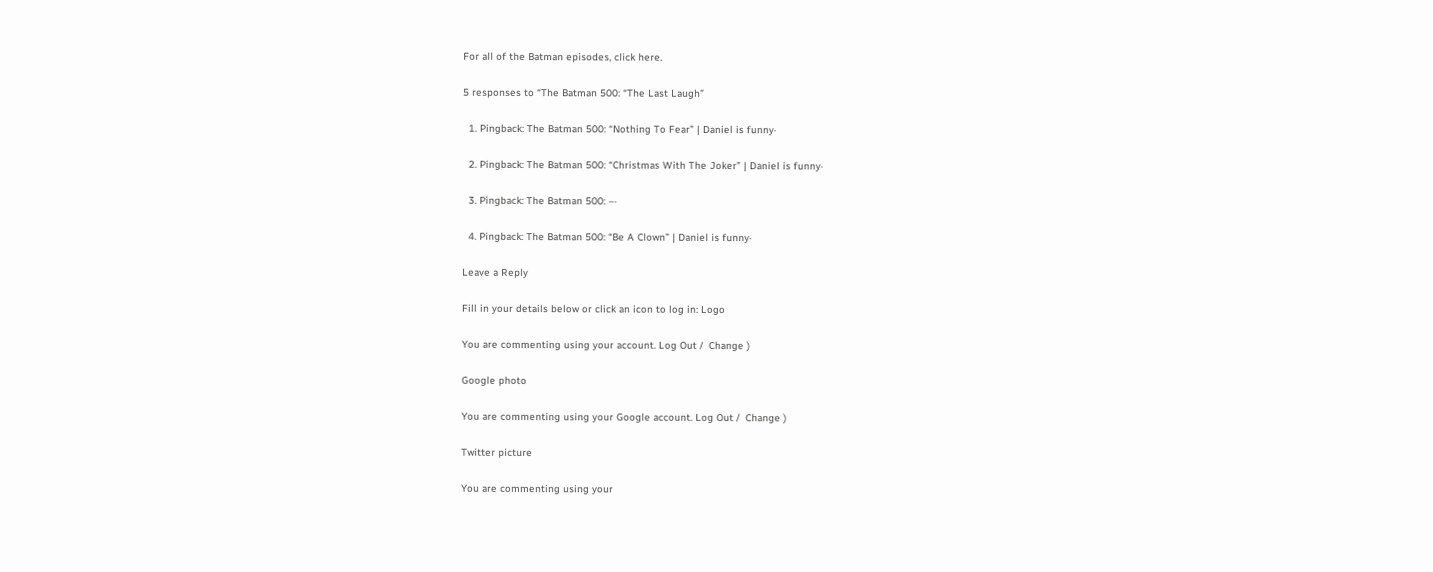For all of the Batman episodes, click here.

5 responses to “The Batman 500: “The Last Laugh”

  1. Pingback: The Batman 500: “Nothing To Fear” | Daniel is funny·

  2. Pingback: The Batman 500: “Christmas With The Joker” | Daniel is funny·

  3. Pingback: The Batman 500: –·

  4. Pingback: The Batman 500: “Be A Clown” | Daniel is funny·

Leave a Reply

Fill in your details below or click an icon to log in: Logo

You are commenting using your account. Log Out /  Change )

Google photo

You are commenting using your Google account. Log Out /  Change )

Twitter picture

You are commenting using your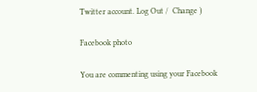Twitter account. Log Out /  Change )

Facebook photo

You are commenting using your Facebook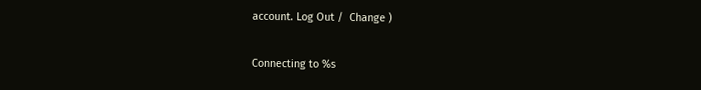account. Log Out /  Change )

Connecting to %s